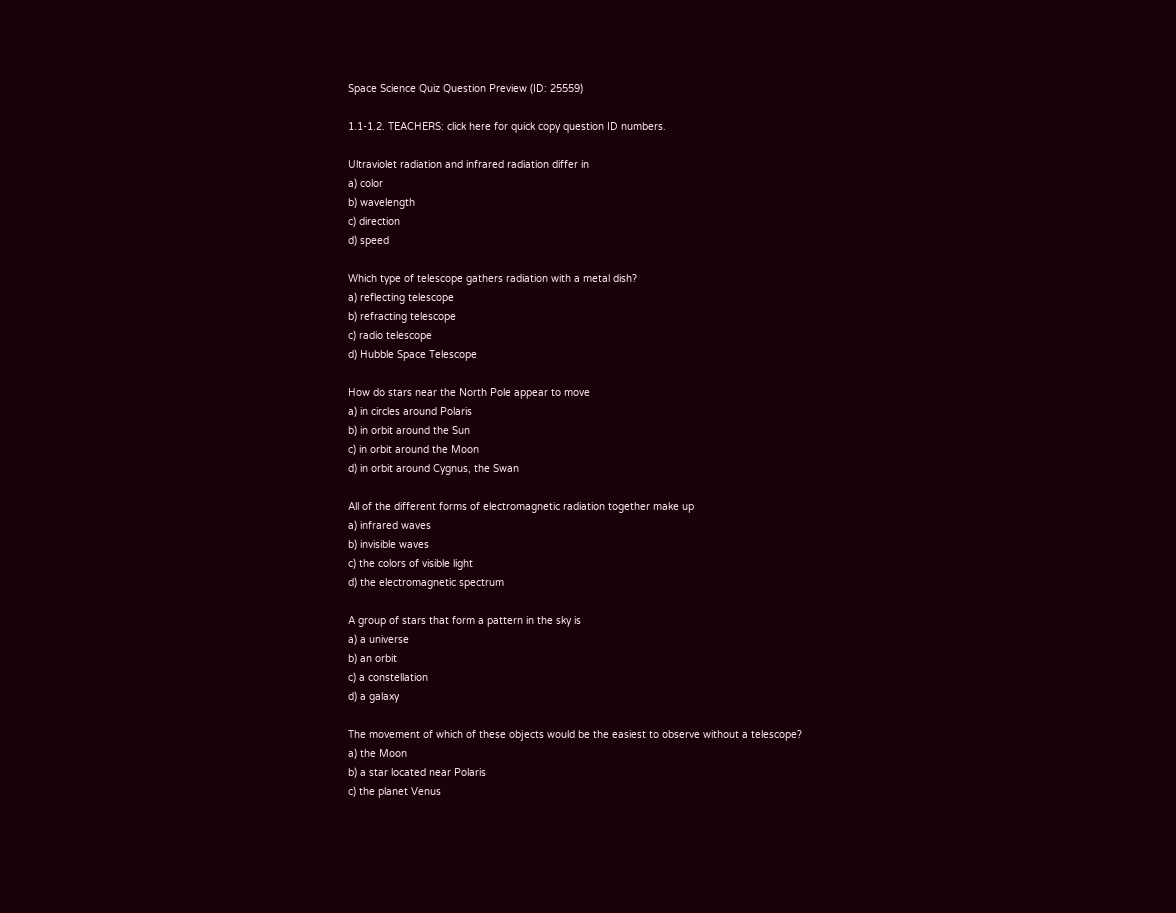Space Science Quiz Question Preview (ID: 25559)

1.1-1.2. TEACHERS: click here for quick copy question ID numbers.

Ultraviolet radiation and infrared radiation differ in
a) color
b) wavelength
c) direction
d) speed

Which type of telescope gathers radiation with a metal dish?
a) reflecting telescope
b) refracting telescope
c) radio telescope
d) Hubble Space Telescope

How do stars near the North Pole appear to move
a) in circles around Polaris
b) in orbit around the Sun
c) in orbit around the Moon
d) in orbit around Cygnus, the Swan

All of the different forms of electromagnetic radiation together make up
a) infrared waves
b) invisible waves
c) the colors of visible light
d) the electromagnetic spectrum

A group of stars that form a pattern in the sky is
a) a universe
b) an orbit
c) a constellation
d) a galaxy

The movement of which of these objects would be the easiest to observe without a telescope?
a) the Moon
b) a star located near Polaris
c) the planet Venus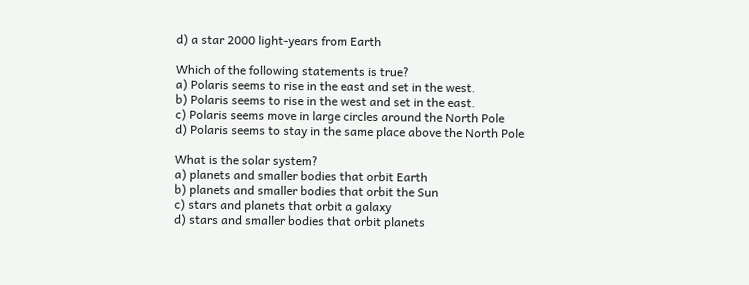d) a star 2000 light-years from Earth

Which of the following statements is true?
a) Polaris seems to rise in the east and set in the west.
b) Polaris seems to rise in the west and set in the east.
c) Polaris seems move in large circles around the North Pole
d) Polaris seems to stay in the same place above the North Pole

What is the solar system?
a) planets and smaller bodies that orbit Earth
b) planets and smaller bodies that orbit the Sun
c) stars and planets that orbit a galaxy
d) stars and smaller bodies that orbit planets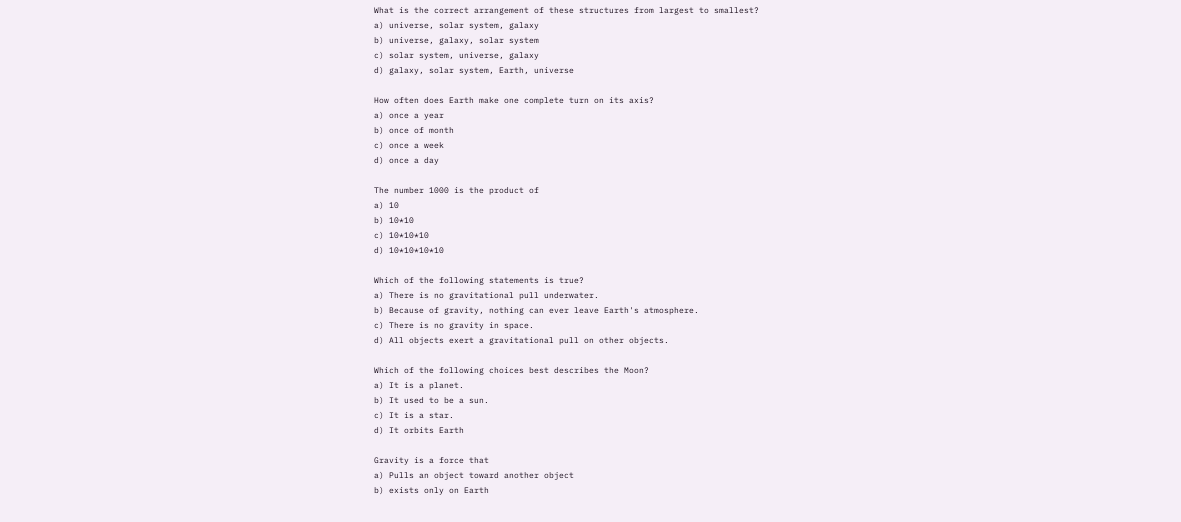What is the correct arrangement of these structures from largest to smallest?
a) universe, solar system, galaxy
b) universe, galaxy, solar system
c) solar system, universe, galaxy
d) galaxy, solar system, Earth, universe

How often does Earth make one complete turn on its axis?
a) once a year
b) once of month
c) once a week
d) once a day

The number 1000 is the product of
a) 10
b) 10*10
c) 10*10*10
d) 10*10*10*10

Which of the following statements is true?
a) There is no gravitational pull underwater.
b) Because of gravity, nothing can ever leave Earth's atmosphere.
c) There is no gravity in space.
d) All objects exert a gravitational pull on other objects.

Which of the following choices best describes the Moon?
a) It is a planet.
b) It used to be a sun.
c) It is a star.
d) It orbits Earth

Gravity is a force that
a) Pulls an object toward another object
b) exists only on Earth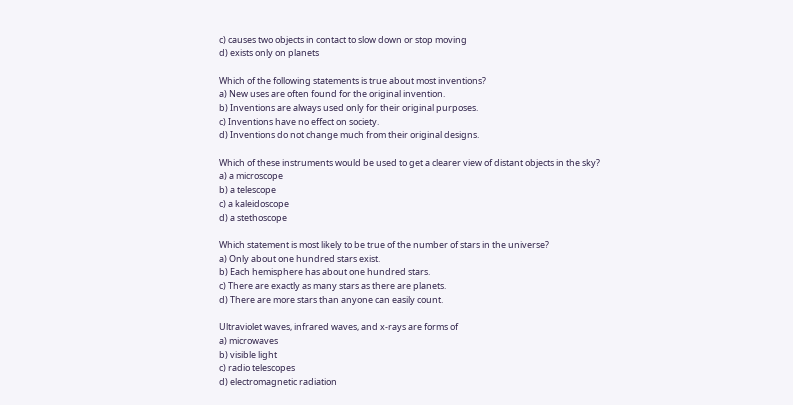c) causes two objects in contact to slow down or stop moving
d) exists only on planets

Which of the following statements is true about most inventions?
a) New uses are often found for the original invention.
b) Inventions are always used only for their original purposes.
c) Inventions have no effect on society.
d) Inventions do not change much from their original designs.

Which of these instruments would be used to get a clearer view of distant objects in the sky?
a) a microscope
b) a telescope
c) a kaleidoscope
d) a stethoscope

Which statement is most likely to be true of the number of stars in the universe?
a) Only about one hundred stars exist.
b) Each hemisphere has about one hundred stars.
c) There are exactly as many stars as there are planets.
d) There are more stars than anyone can easily count.

Ultraviolet waves, infrared waves, and x-rays are forms of
a) microwaves
b) visible light
c) radio telescopes
d) electromagnetic radiation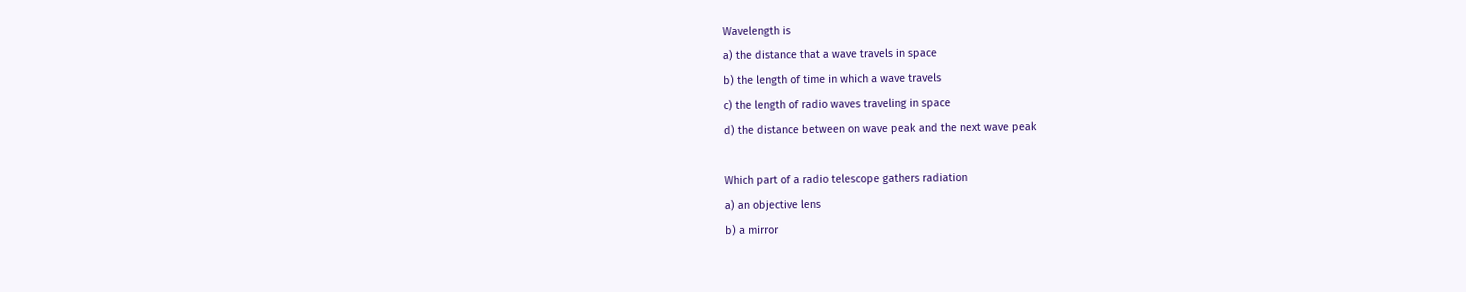Wavelength is
a) the distance that a wave travels in space
b) the length of time in which a wave travels
c) the length of radio waves traveling in space
d) the distance between on wave peak and the next wave peak

Which part of a radio telescope gathers radiation
a) an objective lens
b) a mirror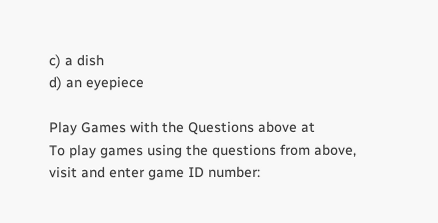c) a dish
d) an eyepiece

Play Games with the Questions above at
To play games using the questions from above, visit and enter game ID number: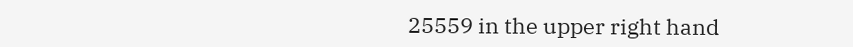25559 in the upper right hand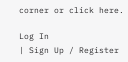corner or click here.

Log In
| Sign Up / Register